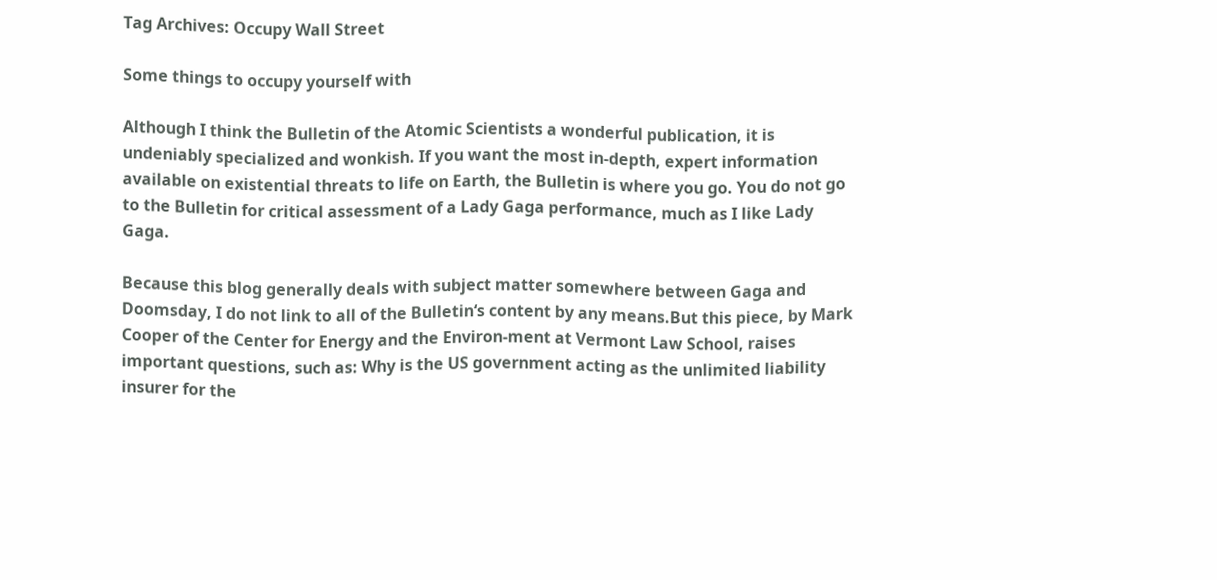Tag Archives: Occupy Wall Street

Some things to occupy yourself with

Although I think the Bulletin of the Atomic Scientists a wonderful publication, it is undeniably specialized and wonkish. If you want the most in-depth, expert information available on existential threats to life on Earth, the Bulletin is where you go. You do not go to the Bulletin for critical assessment of a Lady Gaga performance, much as I like Lady Gaga.

Because this blog generally deals with subject matter somewhere between Gaga and Doomsday, I do not link to all of the Bulletin‘s content by any means.But this piece, by Mark Cooper of the Center for Energy and the Environ-ment at Vermont Law School, raises important questions, such as: Why is the US government acting as the unlimited liability insurer for the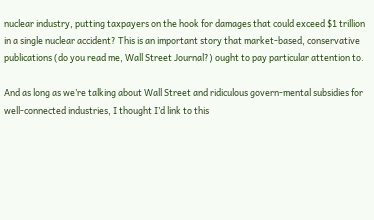nuclear industry, putting taxpayers on the hook for damages that could exceed $1 trillion in a single nuclear accident? This is an important story that market-based, conservative publications (do you read me, Wall Street Journal?) ought to pay particular attention to.

And as long as we’re talking about Wall Street and ridiculous govern-mental subsidies for well-connected industries, I thought I’d link to this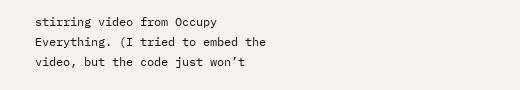stirring video from Occupy Everything. (I tried to embed the video, but the code just won’t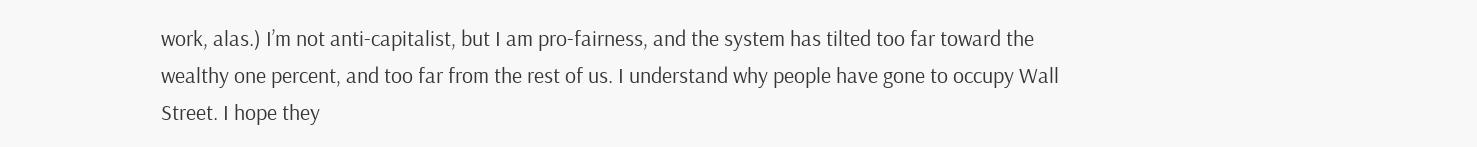work, alas.) I’m not anti-capitalist, but I am pro-fairness, and the system has tilted too far toward the wealthy one percent, and too far from the rest of us. I understand why people have gone to occupy Wall Street. I hope they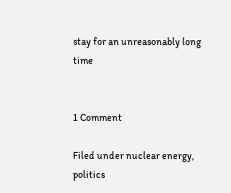stay for an unreasonably long time


1 Comment

Filed under nuclear energy, politics